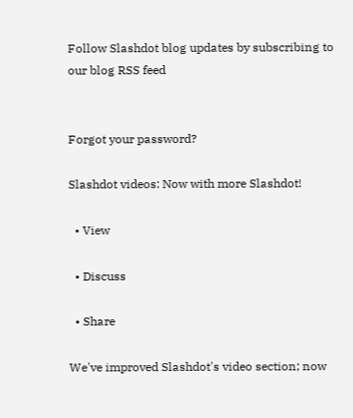Follow Slashdot blog updates by subscribing to our blog RSS feed


Forgot your password?

Slashdot videos: Now with more Slashdot!

  • View

  • Discuss

  • Share

We've improved Slashdot's video section; now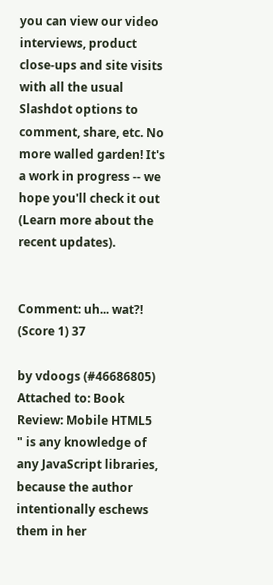you can view our video interviews, product close-ups and site visits with all the usual Slashdot options to comment, share, etc. No more walled garden! It's a work in progress -- we hope you'll check it out (Learn more about the recent updates).


Comment: uh... wat?! (Score 1) 37

by vdoogs (#46686805) Attached to: Book Review: Mobile HTML5
" is any knowledge of any JavaScript libraries, because the author intentionally eschews them in her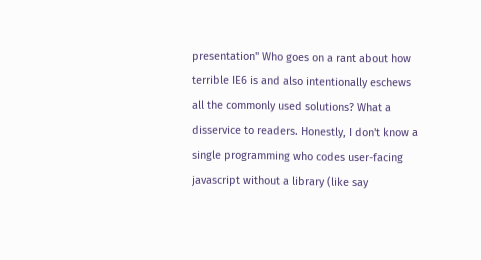presentation" Who goes on a rant about how terrible IE6 is and also intentionally eschews all the commonly used solutions? What a disservice to readers. Honestly, I don't know a single programming who codes user-facing javascript without a library (like say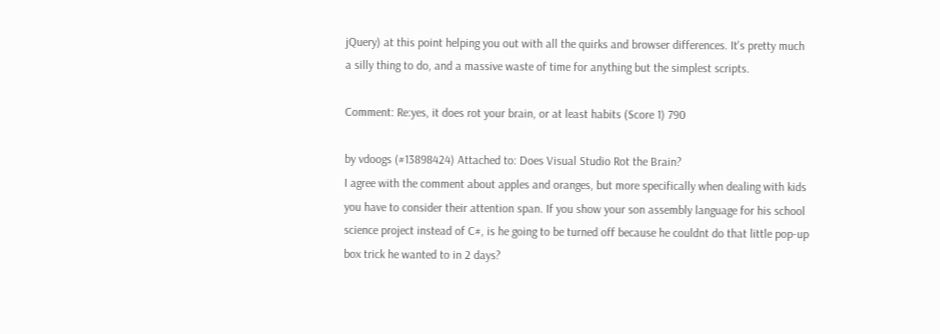jQuery) at this point helping you out with all the quirks and browser differences. It's pretty much a silly thing to do, and a massive waste of time for anything but the simplest scripts.

Comment: Re:yes, it does rot your brain, or at least habits (Score 1) 790

by vdoogs (#13898424) Attached to: Does Visual Studio Rot the Brain?
I agree with the comment about apples and oranges, but more specifically when dealing with kids you have to consider their attention span. If you show your son assembly language for his school science project instead of C#, is he going to be turned off because he couldnt do that little pop-up box trick he wanted to in 2 days?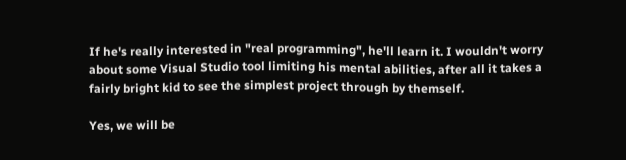If he's really interested in "real programming", he'll learn it. I wouldn't worry about some Visual Studio tool limiting his mental abilities, after all it takes a fairly bright kid to see the simplest project through by themself.

Yes, we will be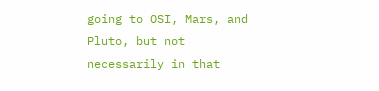going to OSI, Mars, and Pluto, but not necessarily in that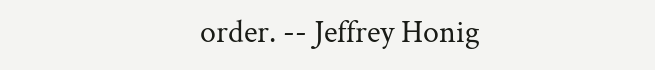order. -- Jeffrey Honig